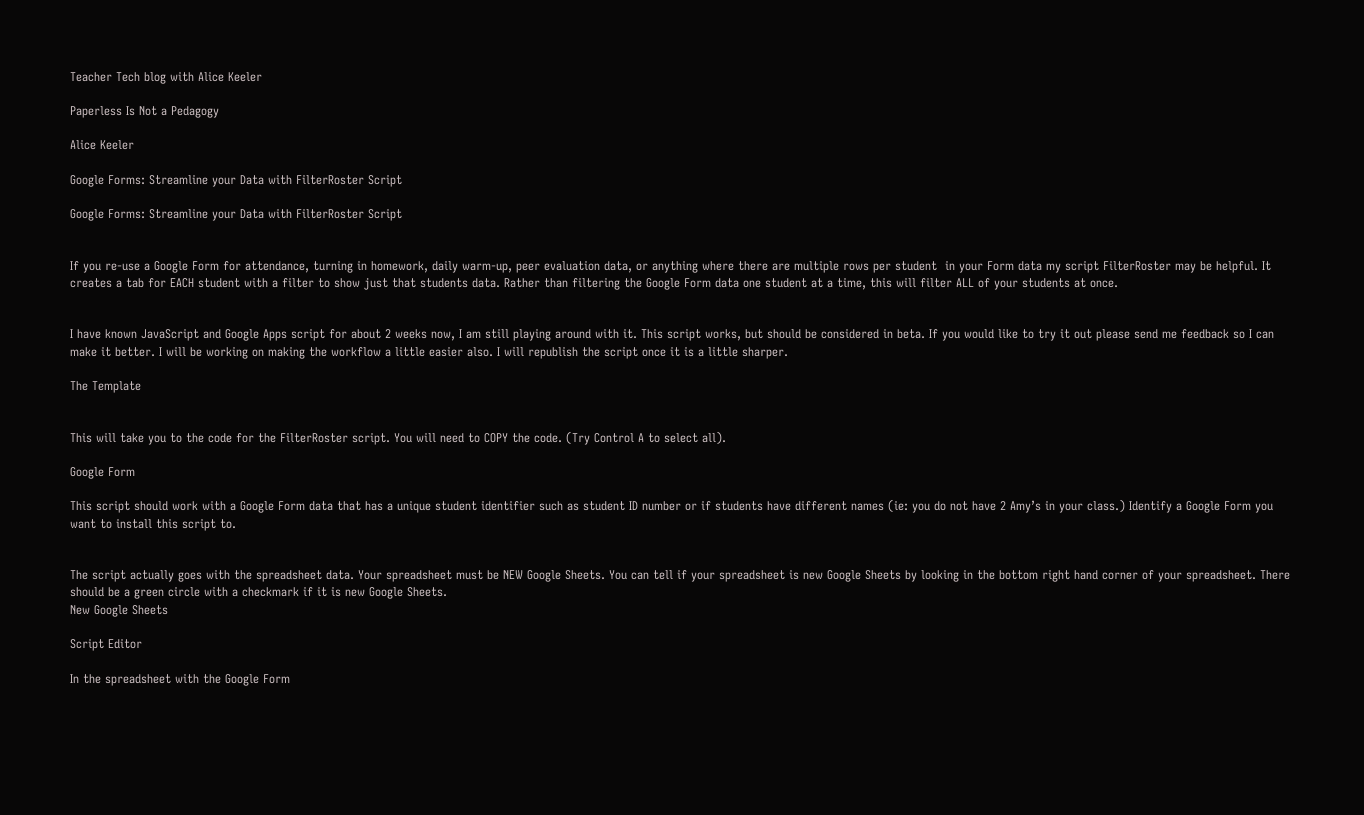Teacher Tech blog with Alice Keeler

Paperless Is Not a Pedagogy

Alice Keeler

Google Forms: Streamline your Data with FilterRoster Script

Google Forms: Streamline your Data with FilterRoster Script


If you re-use a Google Form for attendance, turning in homework, daily warm-up, peer evaluation data, or anything where there are multiple rows per student  in your Form data my script FilterRoster may be helpful. It creates a tab for EACH student with a filter to show just that students data. Rather than filtering the Google Form data one student at a time, this will filter ALL of your students at once.


I have known JavaScript and Google Apps script for about 2 weeks now, I am still playing around with it. This script works, but should be considered in beta. If you would like to try it out please send me feedback so I can make it better. I will be working on making the workflow a little easier also. I will republish the script once it is a little sharper.

The Template


This will take you to the code for the FilterRoster script. You will need to COPY the code. (Try Control A to select all).

Google Form

This script should work with a Google Form data that has a unique student identifier such as student ID number or if students have different names (ie: you do not have 2 Amy’s in your class.) Identify a Google Form you want to install this script to.


The script actually goes with the spreadsheet data. Your spreadsheet must be NEW Google Sheets. You can tell if your spreadsheet is new Google Sheets by looking in the bottom right hand corner of your spreadsheet. There should be a green circle with a checkmark if it is new Google Sheets.
New Google Sheets

Script Editor

In the spreadsheet with the Google Form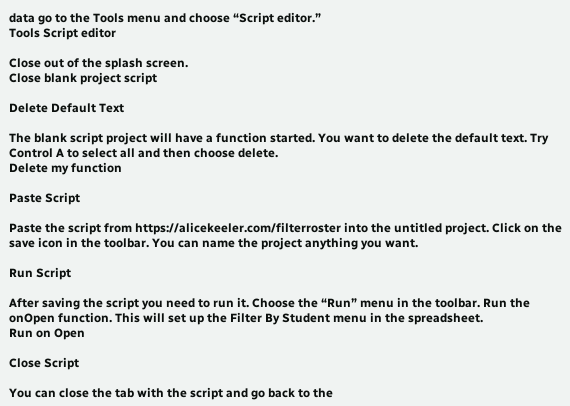data go to the Tools menu and choose “Script editor.”
Tools Script editor

Close out of the splash screen.
Close blank project script

Delete Default Text

The blank script project will have a function started. You want to delete the default text. Try Control A to select all and then choose delete.
Delete my function

Paste Script

Paste the script from https://alicekeeler.com/filterroster into the untitled project. Click on the save icon in the toolbar. You can name the project anything you want.

Run Script

After saving the script you need to run it. Choose the “Run” menu in the toolbar. Run the onOpen function. This will set up the Filter By Student menu in the spreadsheet.
Run on Open

Close Script

You can close the tab with the script and go back to the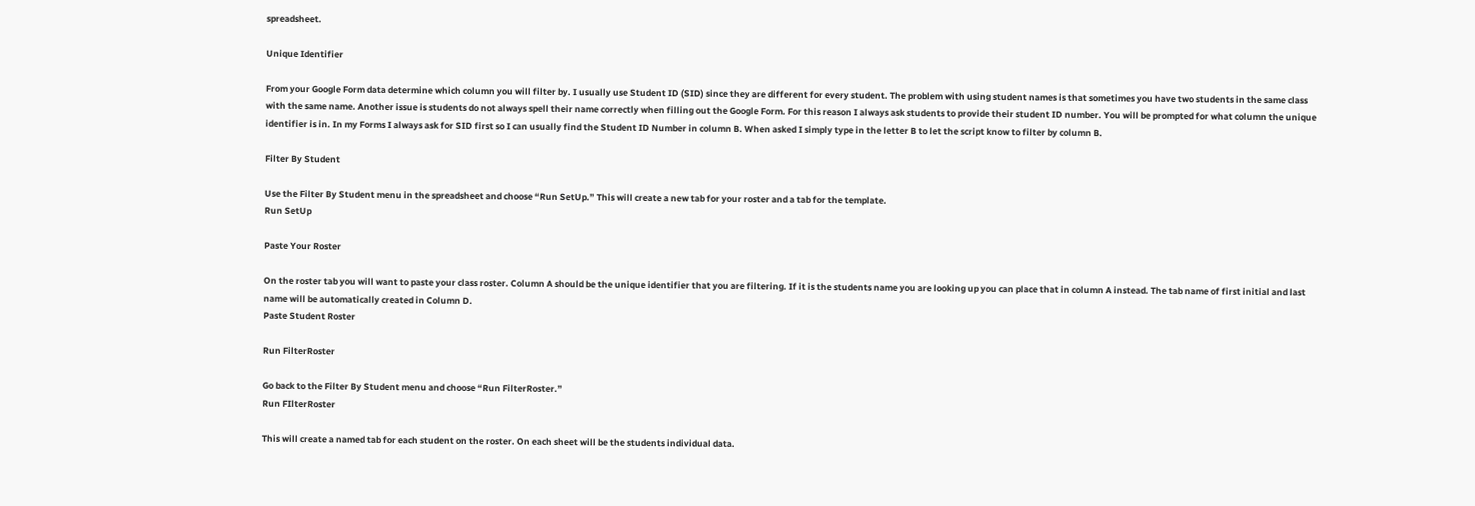spreadsheet.

Unique Identifier

From your Google Form data determine which column you will filter by. I usually use Student ID (SID) since they are different for every student. The problem with using student names is that sometimes you have two students in the same class with the same name. Another issue is students do not always spell their name correctly when filling out the Google Form. For this reason I always ask students to provide their student ID number. You will be prompted for what column the unique identifier is in. In my Forms I always ask for SID first so I can usually find the Student ID Number in column B. When asked I simply type in the letter B to let the script know to filter by column B.

Filter By Student

Use the Filter By Student menu in the spreadsheet and choose “Run SetUp.” This will create a new tab for your roster and a tab for the template.
Run SetUp

Paste Your Roster

On the roster tab you will want to paste your class roster. Column A should be the unique identifier that you are filtering. If it is the students name you are looking up you can place that in column A instead. The tab name of first initial and last name will be automatically created in Column D.
Paste Student Roster

Run FilterRoster

Go back to the Filter By Student menu and choose “Run FilterRoster.”
Run FIlterRoster

This will create a named tab for each student on the roster. On each sheet will be the students individual data.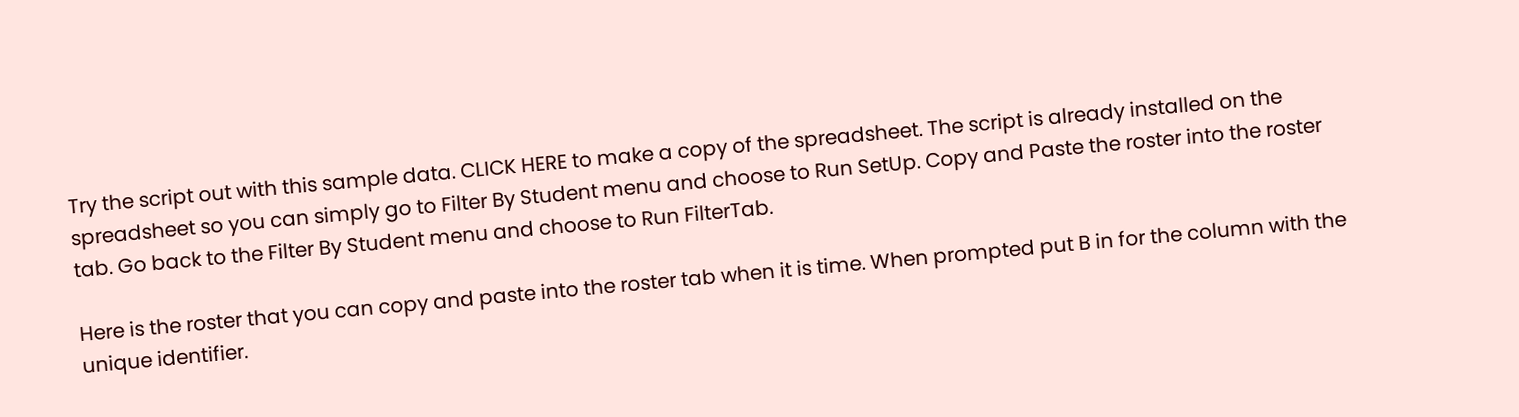Try the script out with this sample data. CLICK HERE to make a copy of the spreadsheet. The script is already installed on the spreadsheet so you can simply go to Filter By Student menu and choose to Run SetUp. Copy and Paste the roster into the roster tab. Go back to the Filter By Student menu and choose to Run FilterTab.

Here is the roster that you can copy and paste into the roster tab when it is time. When prompted put B in for the column with the unique identifier.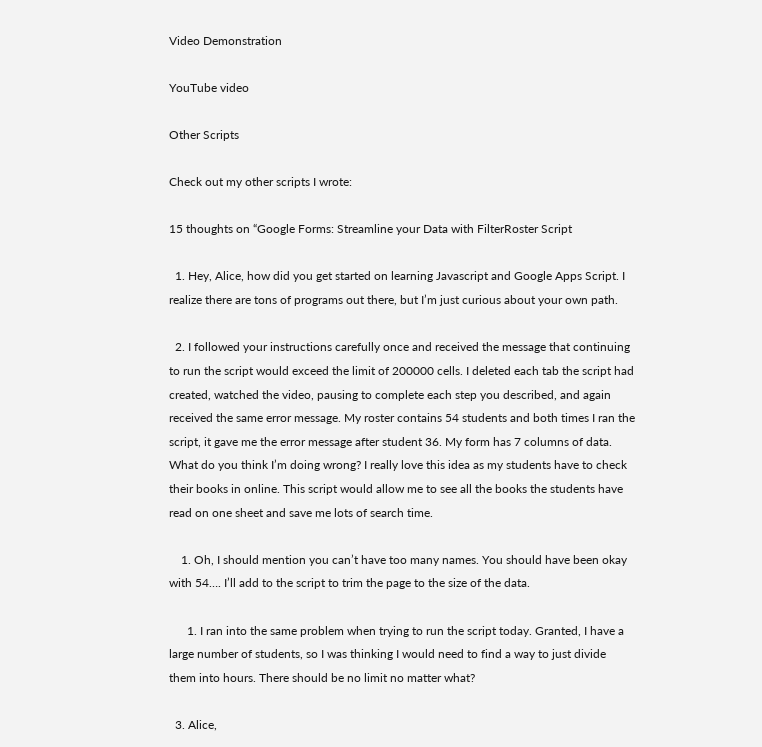Video Demonstration

YouTube video

Other Scripts

Check out my other scripts I wrote:

15 thoughts on “Google Forms: Streamline your Data with FilterRoster Script

  1. Hey, Alice, how did you get started on learning Javascript and Google Apps Script. I realize there are tons of programs out there, but I’m just curious about your own path.

  2. I followed your instructions carefully once and received the message that continuing to run the script would exceed the limit of 200000 cells. I deleted each tab the script had created, watched the video, pausing to complete each step you described, and again received the same error message. My roster contains 54 students and both times I ran the script, it gave me the error message after student 36. My form has 7 columns of data. What do you think I’m doing wrong? I really love this idea as my students have to check their books in online. This script would allow me to see all the books the students have read on one sheet and save me lots of search time.

    1. Oh, I should mention you can’t have too many names. You should have been okay with 54…. I’ll add to the script to trim the page to the size of the data.

      1. I ran into the same problem when trying to run the script today. Granted, I have a large number of students, so I was thinking I would need to find a way to just divide them into hours. There should be no limit no matter what?

  3. Alice,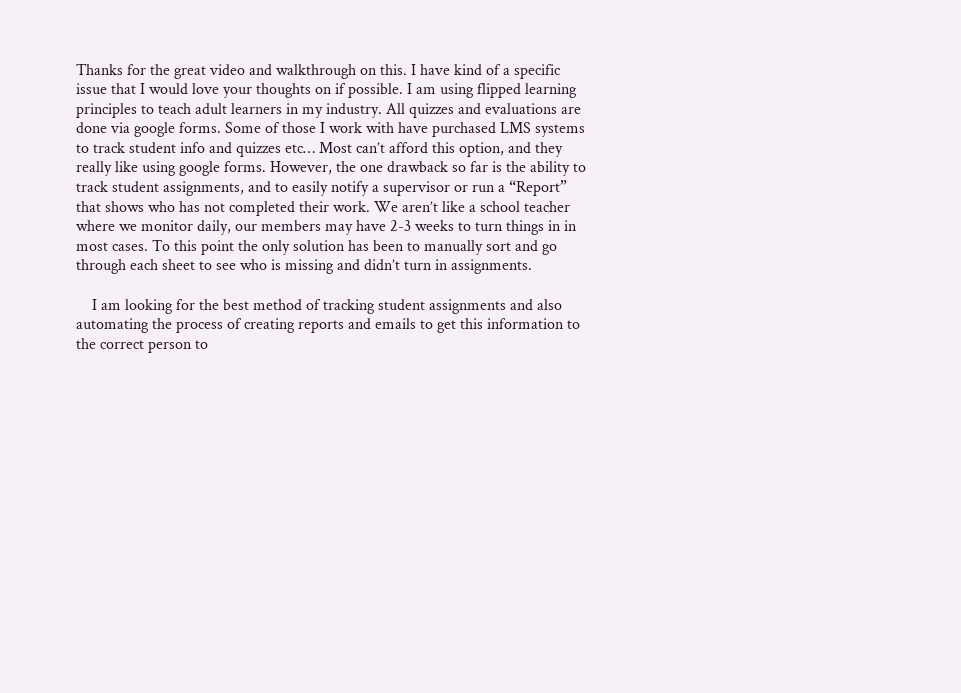Thanks for the great video and walkthrough on this. I have kind of a specific issue that I would love your thoughts on if possible. I am using flipped learning principles to teach adult learners in my industry. All quizzes and evaluations are done via google forms. Some of those I work with have purchased LMS systems to track student info and quizzes etc… Most can’t afford this option, and they really like using google forms. However, the one drawback so far is the ability to track student assignments, and to easily notify a supervisor or run a “Report” that shows who has not completed their work. We aren’t like a school teacher where we monitor daily, our members may have 2-3 weeks to turn things in in most cases. To this point the only solution has been to manually sort and go through each sheet to see who is missing and didn’t turn in assignments.

    I am looking for the best method of tracking student assignments and also automating the process of creating reports and emails to get this information to the correct person to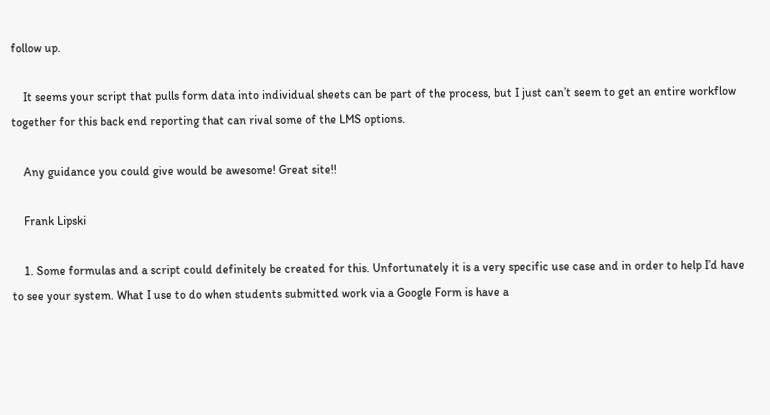follow up.

    It seems your script that pulls form data into individual sheets can be part of the process, but I just can’t seem to get an entire workflow together for this back end reporting that can rival some of the LMS options.

    Any guidance you could give would be awesome! Great site!!

    Frank Lipski

    1. Some formulas and a script could definitely be created for this. Unfortunately it is a very specific use case and in order to help I’d have to see your system. What I use to do when students submitted work via a Google Form is have a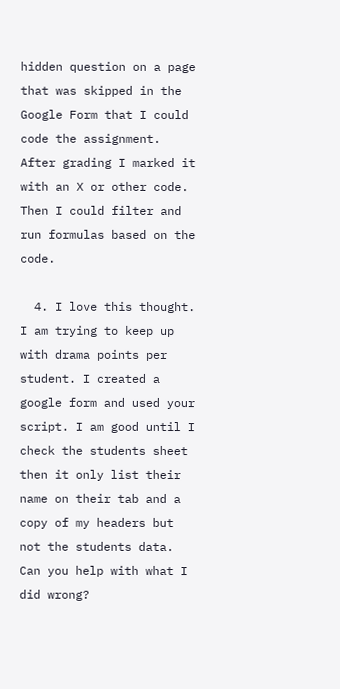hidden question on a page that was skipped in the Google Form that I could code the assignment. After grading I marked it with an X or other code. Then I could filter and run formulas based on the code.

  4. I love this thought. I am trying to keep up with drama points per student. I created a google form and used your script. I am good until I check the students sheet then it only list their name on their tab and a copy of my headers but not the students data. Can you help with what I did wrong?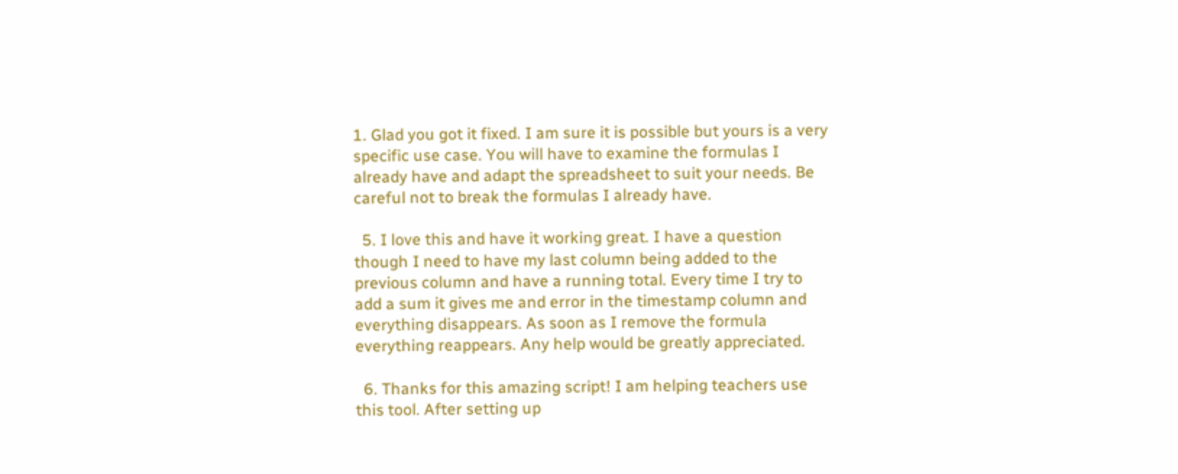1. Glad you got it fixed. I am sure it is possible but yours is a very specific use case. You will have to examine the formulas I already have and adapt the spreadsheet to suit your needs. Be careful not to break the formulas I already have.

  5. I love this and have it working great. I have a question though I need to have my last column being added to the previous column and have a running total. Every time I try to add a sum it gives me and error in the timestamp column and everything disappears. As soon as I remove the formula everything reappears. Any help would be greatly appreciated.

  6. Thanks for this amazing script! I am helping teachers use this tool. After setting up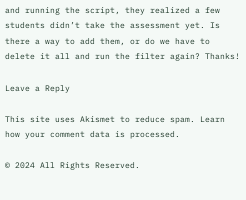and running the script, they realized a few students didn’t take the assessment yet. Is there a way to add them, or do we have to delete it all and run the filter again? Thanks!

Leave a Reply

This site uses Akismet to reduce spam. Learn how your comment data is processed.

© 2024 All Rights Reserved.